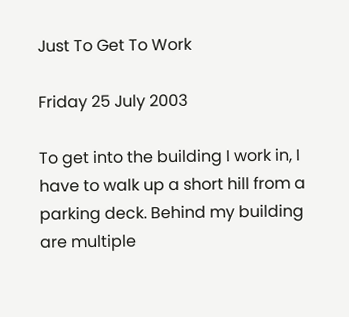Just To Get To Work

Friday 25 July 2003

To get into the building I work in, I have to walk up a short hill from a parking deck. Behind my building are multiple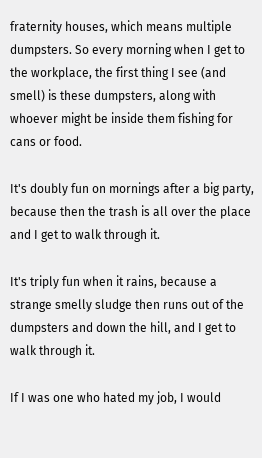fraternity houses, which means multiple dumpsters. So every morning when I get to the workplace, the first thing I see (and smell) is these dumpsters, along with whoever might be inside them fishing for cans or food.

It's doubly fun on mornings after a big party, because then the trash is all over the place and I get to walk through it.

It's triply fun when it rains, because a strange smelly sludge then runs out of the dumpsters and down the hill, and I get to walk through it.

If I was one who hated my job, I would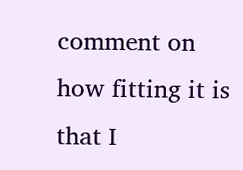comment on how fitting it is that I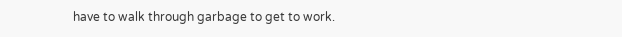have to walk through garbage to get to work.